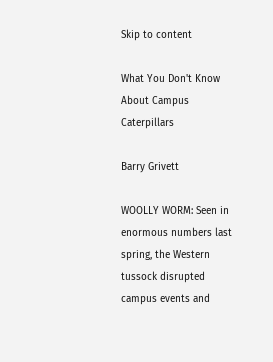Skip to content

What You Don't Know About Campus Caterpillars

Barry Grivett

WOOLLY WORM: Seen in enormous numbers last spring, the Western tussock disrupted campus events and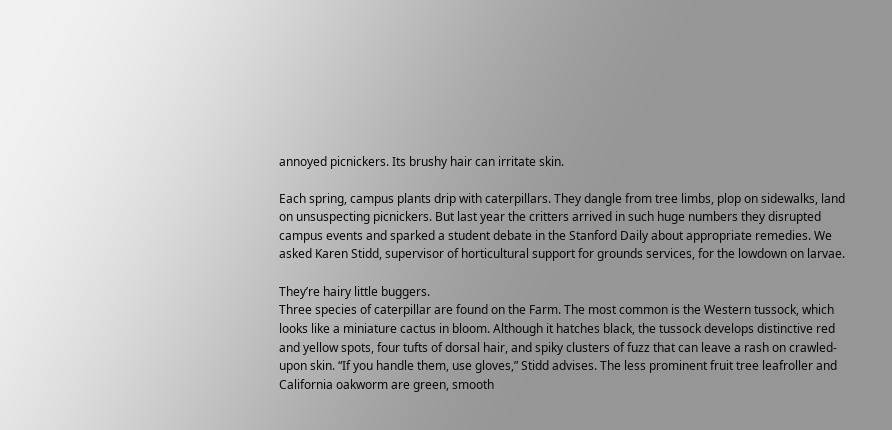annoyed picnickers. Its brushy hair can irritate skin.

Each spring, campus plants drip with caterpillars. They dangle from tree limbs, plop on sidewalks, land on unsuspecting picnickers. But last year the critters arrived in such huge numbers they disrupted campus events and sparked a student debate in the Stanford Daily about appropriate remedies. We asked Karen Stidd, supervisor of horticultural support for grounds services, for the lowdown on larvae.

They’re hairy little buggers.
Three species of caterpillar are found on the Farm. The most common is the Western tussock, which looks like a miniature cactus in bloom. Although it hatches black, the tussock develops distinctive red and yellow spots, four tufts of dorsal hair, and spiky clusters of fuzz that can leave a rash on crawled-upon skin. “If you handle them, use gloves,” Stidd advises. The less prominent fruit tree leafroller and California oakworm are green, smooth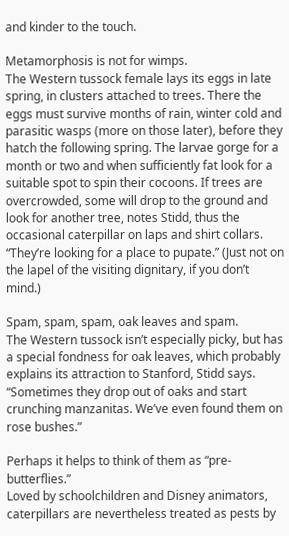and kinder to the touch.

Metamorphosis is not for wimps.
The Western tussock female lays its eggs in late spring, in clusters attached to trees. There the eggs must survive months of rain, winter cold and parasitic wasps (more on those later), before they hatch the following spring. The larvae gorge for a month or two and when sufficiently fat look for a suitable spot to spin their cocoons. If trees are overcrowded, some will drop to the ground and look for another tree, notes Stidd, thus the occasional caterpillar on laps and shirt collars. “They’re looking for a place to pupate.” (Just not on the lapel of the visiting dignitary, if you don’t mind.)

Spam, spam, spam, oak leaves and spam.
The Western tussock isn’t especially picky, but has a special fondness for oak leaves, which probably explains its attraction to Stanford, Stidd says. “Sometimes they drop out of oaks and start crunching manzanitas. We’ve even found them on rose bushes.”

Perhaps it helps to think of them as “pre-butterflies.”
Loved by schoolchildren and Disney animators, caterpillars are nevertheless treated as pests by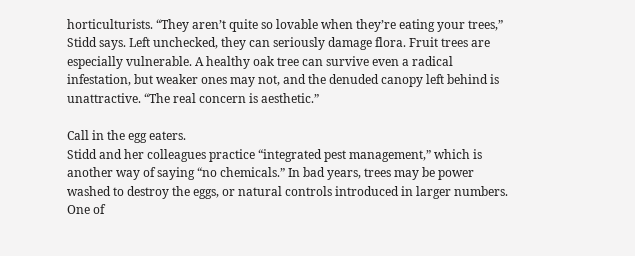horticulturists. “They aren’t quite so lovable when they’re eating your trees,” Stidd says. Left unchecked, they can seriously damage flora. Fruit trees are especially vulnerable. A healthy oak tree can survive even a radical infestation, but weaker ones may not, and the denuded canopy left behind is unattractive. “The real concern is aesthetic.”

Call in the egg eaters.
Stidd and her colleagues practice “integrated pest management,” which is another way of saying “no chemicals.” In bad years, trees may be power washed to destroy the eggs, or natural controls introduced in larger numbers. One of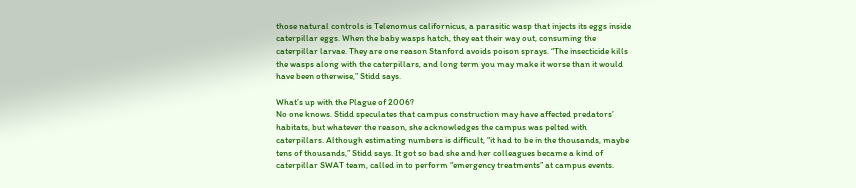those natural controls is Telenomus californicus, a parasitic wasp that injects its eggs inside caterpillar eggs. When the baby wasps hatch, they eat their way out, consuming the caterpillar larvae. They are one reason Stanford avoids poison sprays. “The insecticide kills the wasps along with the caterpillars, and long term you may make it worse than it would have been otherwise,” Stidd says.

What’s up with the Plague of 2006?
No one knows. Stidd speculates that campus construction may have affected predators’ habitats, but whatever the reason, she acknowledges the campus was pelted with caterpillars. Although estimating numbers is difficult, “it had to be in the thousands, maybe tens of thousands,” Stidd says. It got so bad she and her colleagues became a kind of caterpillar SWAT team, called in to perform “emergency treatments” at campus events.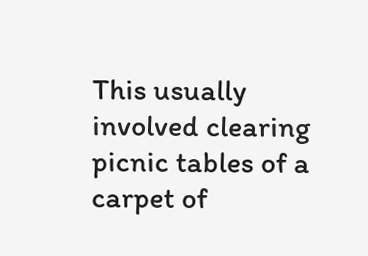This usually involved clearing picnic tables of a carpet of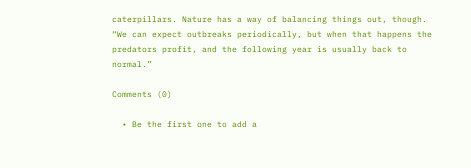caterpillars. Nature has a way of balancing things out, though. “We can expect outbreaks periodically, but when that happens the predators profit, and the following year is usually back to normal.”

Comments (0)

  • Be the first one to add a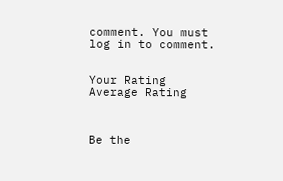comment. You must log in to comment.


Your Rating
Average Rating



Be the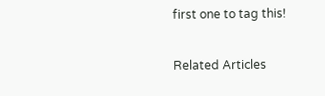first one to tag this!

Related Articles